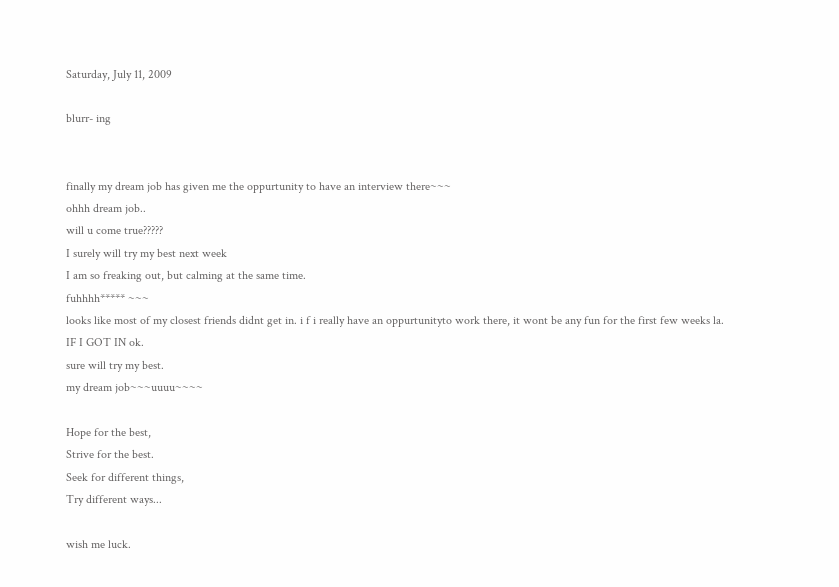Saturday, July 11, 2009

blurr- ing


finally my dream job has given me the oppurtunity to have an interview there~~~
ohhh dream job..
will u come true?????
I surely will try my best next week
I am so freaking out, but calming at the same time.
fuhhhh***** ~~~
looks like most of my closest friends didnt get in. i f i really have an oppurtunityto work there, it wont be any fun for the first few weeks la. IF I GOT IN ok.
sure will try my best.
my dream job~~~uuuu~~~~

Hope for the best,
Strive for the best.
Seek for different things,
Try different ways...

wish me luck.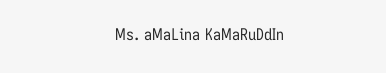Ms. aMaLina KaMaRuDdIn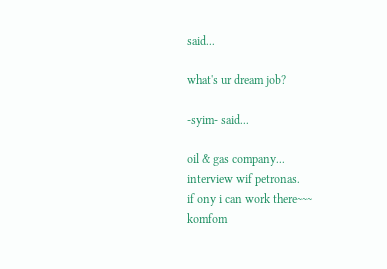said...

what's ur dream job?

-syim- said...

oil & gas company...
interview wif petronas.
if ony i can work there~~~
komfom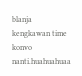blanja kengkawan time konvo nanti.huahuahuaa